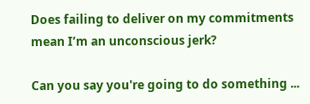Does failing to deliver on my commitments mean I’m an unconscious jerk?

Can you say you're going to do something ...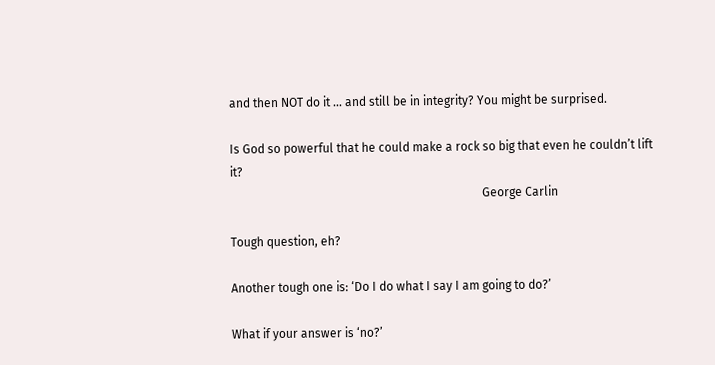and then NOT do it ... and still be in integrity? You might be surprised.

Is God so powerful that he could make a rock so big that even he couldn’t lift it?
                                                                                    George Carlin

Tough question, eh?

Another tough one is: ‘Do I do what I say I am going to do?’

What if your answer is ‘no?’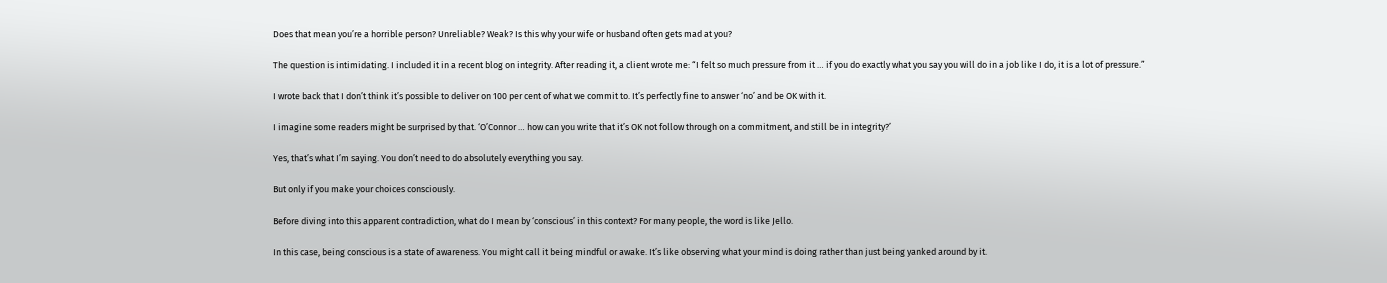Does that mean you’re a horrible person? Unreliable? Weak? Is this why your wife or husband often gets mad at you?

The question is intimidating. I included it in a recent blog on integrity. After reading it, a client wrote me: “I felt so much pressure from it … if you do exactly what you say you will do in a job like I do, it is a lot of pressure.”

I wrote back that I don’t think it’s possible to deliver on 100 per cent of what we commit to. It’s perfectly fine to answer ‘no’ and be OK with it.

I imagine some readers might be surprised by that. ‘O’Connor … how can you write that it’s OK not follow through on a commitment, and still be in integrity?’

Yes, that’s what I’m saying. You don’t need to do absolutely everything you say.

But only if you make your choices consciously.

Before diving into this apparent contradiction, what do I mean by ‘conscious’ in this context? For many people, the word is like Jello.

In this case, being conscious is a state of awareness. You might call it being mindful or awake. It’s like observing what your mind is doing rather than just being yanked around by it.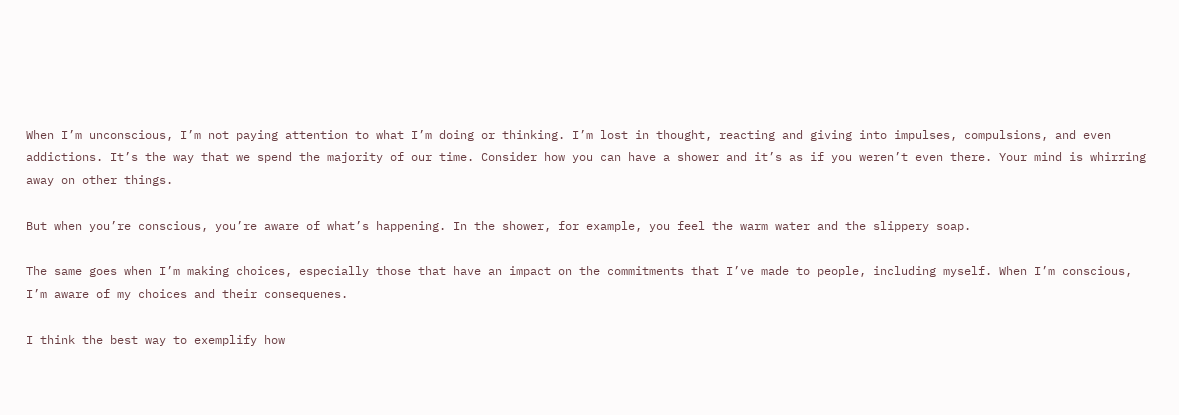When I’m unconscious, I’m not paying attention to what I’m doing or thinking. I’m lost in thought, reacting and giving into impulses, compulsions, and even addictions. It’s the way that we spend the majority of our time. Consider how you can have a shower and it’s as if you weren’t even there. Your mind is whirring away on other things.

But when you’re conscious, you’re aware of what’s happening. In the shower, for example, you feel the warm water and the slippery soap.

The same goes when I’m making choices, especially those that have an impact on the commitments that I’ve made to people, including myself. When I’m conscious, I’m aware of my choices and their consequenes.

I think the best way to exemplify how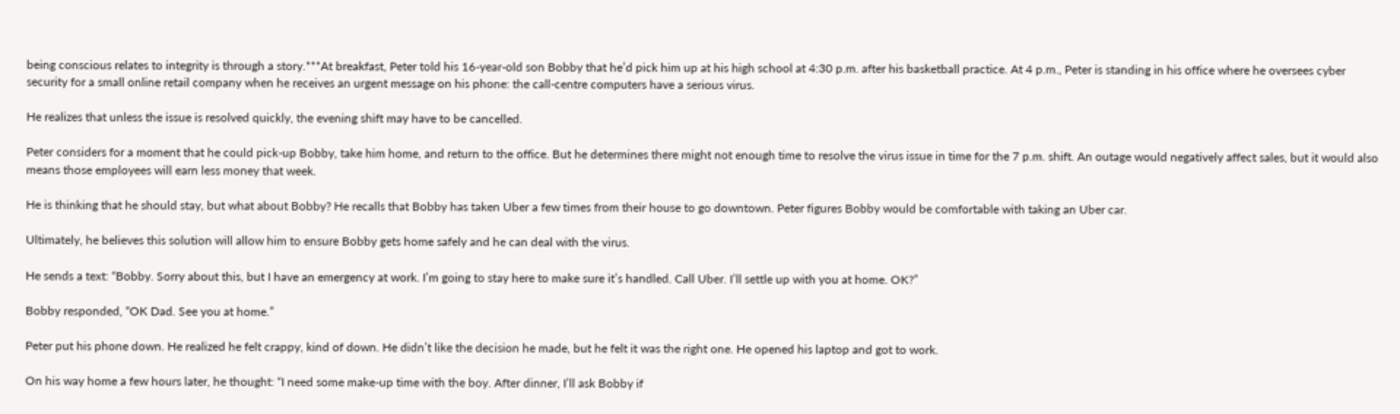being conscious relates to integrity is through a story.***At breakfast, Peter told his 16-year-old son Bobby that he’d pick him up at his high school at 4:30 p.m. after his basketball practice. At 4 p.m., Peter is standing in his office where he oversees cyber security for a small online retail company when he receives an urgent message on his phone: the call-centre computers have a serious virus.

He realizes that unless the issue is resolved quickly, the evening shift may have to be cancelled.

Peter considers for a moment that he could pick-up Bobby, take him home, and return to the office. But he determines there might not enough time to resolve the virus issue in time for the 7 p.m. shift. An outage would negatively affect sales, but it would also means those employees will earn less money that week.

He is thinking that he should stay, but what about Bobby? He recalls that Bobby has taken Uber a few times from their house to go downtown. Peter figures Bobby would be comfortable with taking an Uber car.

Ultimately, he believes this solution will allow him to ensure Bobby gets home safely and he can deal with the virus.

He sends a text: “Bobby. Sorry about this, but I have an emergency at work. I’m going to stay here to make sure it’s handled. Call Uber. I’ll settle up with you at home. OK?”

Bobby responded, “OK Dad. See you at home.”

Peter put his phone down. He realized he felt crappy, kind of down. He didn’t like the decision he made, but he felt it was the right one. He opened his laptop and got to work.

On his way home a few hours later, he thought: “I need some make-up time with the boy. After dinner, I’ll ask Bobby if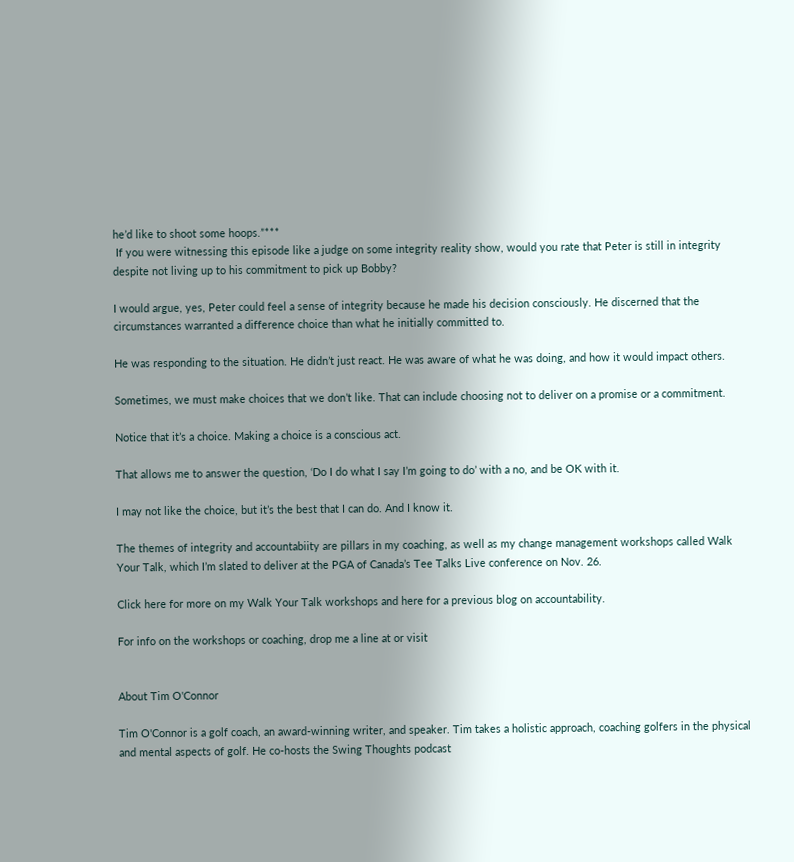he’d like to shoot some hoops.”***
 If you were witnessing this episode like a judge on some integrity reality show, would you rate that Peter is still in integrity despite not living up to his commitment to pick up Bobby?

I would argue, yes, Peter could feel a sense of integrity because he made his decision consciously. He discerned that the circumstances warranted a difference choice than what he initially committed to.

He was responding to the situation. He didn’t just react. He was aware of what he was doing, and how it would impact others.

Sometimes, we must make choices that we don’t like. That can include choosing not to deliver on a promise or a commitment.

Notice that it’s a choice. Making a choice is a conscious act.

That allows me to answer the question, ‘Do I do what I say I’m going to do’ with a no, and be OK with it.

I may not like the choice, but it’s the best that I can do. And I know it.

The themes of integrity and accountabiity are pillars in my coaching, as well as my change management workshops called Walk Your Talk, which I’m slated to deliver at the PGA of Canada’s Tee Talks Live conference on Nov. 26.

Click here for more on my Walk Your Talk workshops and here for a previous blog on accountability.

For info on the workshops or coaching, drop me a line at or visit


About Tim O'Connor

Tim O'Connor is a golf coach, an award-winning writer, and speaker. Tim takes a holistic approach, coaching golfers in the physical and mental aspects of golf. He co-hosts the Swing Thoughts podcast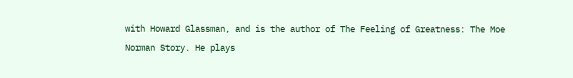with Howard Glassman, and is the author of The Feeling of Greatness: The Moe Norman Story. He plays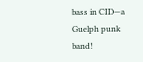bass in CID—a Guelph punk band!